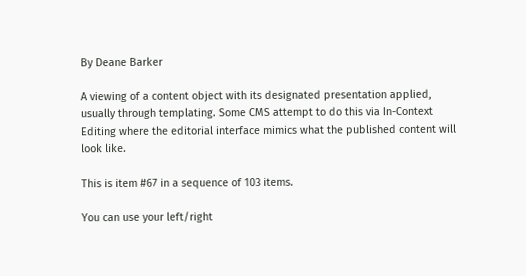By Deane Barker

A viewing of a content object with its designated presentation applied, usually through templating. Some CMS attempt to do this via In-Context Editing where the editorial interface mimics what the published content will look like.

This is item #67 in a sequence of 103 items.

You can use your left/right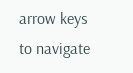arrow keys to navigate